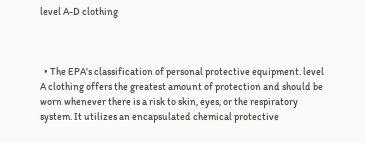level A-D clothing



  • The EPA's classification of personal protective equipment. level A clothing offers the greatest amount of protection and should be worn whenever there is a risk to skin, eyes, or the respiratory system. It utilizes an encapsulated chemical protective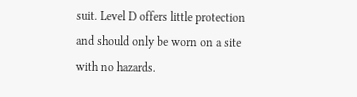suit. Level D offers little protection and should only be worn on a site with no hazards.